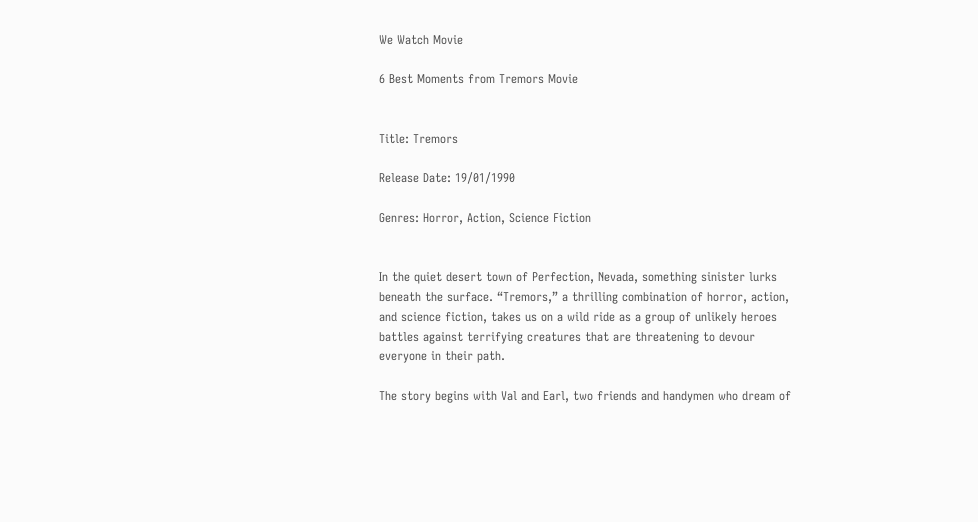We Watch Movie

6 Best Moments from Tremors Movie


Title: Tremors

Release Date: 19/01/1990

Genres: Horror, Action, Science Fiction


In the quiet desert town of Perfection, Nevada, something sinister lurks beneath the surface. “Tremors,” a thrilling combination of horror, action, and science fiction, takes us on a wild ride as a group of unlikely heroes battles against terrifying creatures that are threatening to devour everyone in their path.

The story begins with Val and Earl, two friends and handymen who dream of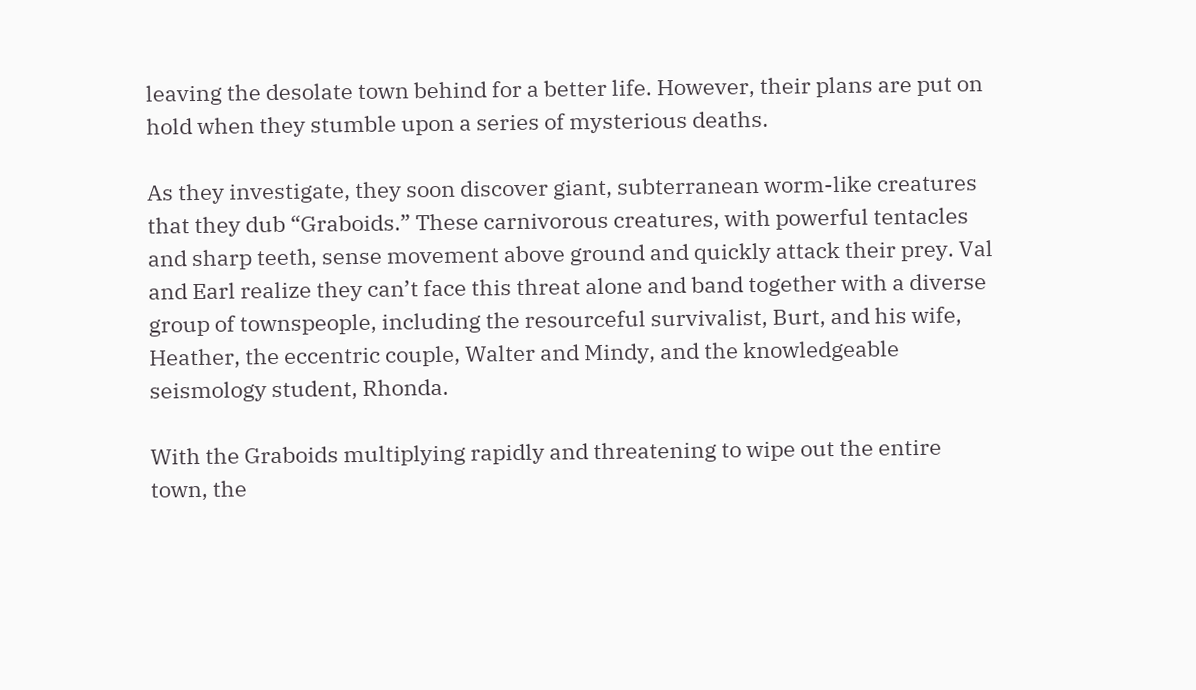leaving the desolate town behind for a better life. However, their plans are put on hold when they stumble upon a series of mysterious deaths.

As they investigate, they soon discover giant, subterranean worm-like creatures that they dub “Graboids.” These carnivorous creatures, with powerful tentacles and sharp teeth, sense movement above ground and quickly attack their prey. Val and Earl realize they can’t face this threat alone and band together with a diverse group of townspeople, including the resourceful survivalist, Burt, and his wife, Heather, the eccentric couple, Walter and Mindy, and the knowledgeable seismology student, Rhonda.

With the Graboids multiplying rapidly and threatening to wipe out the entire town, the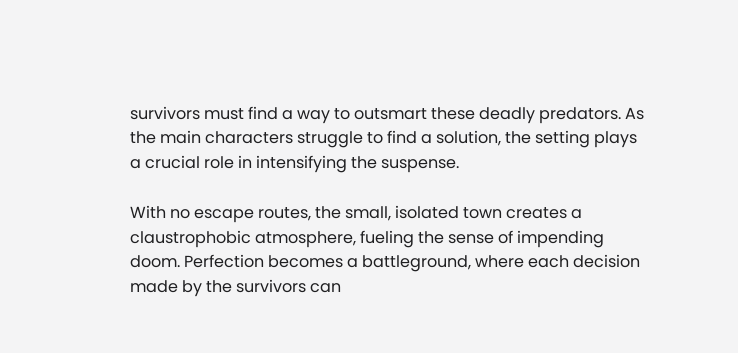survivors must find a way to outsmart these deadly predators. As the main characters struggle to find a solution, the setting plays a crucial role in intensifying the suspense.

With no escape routes, the small, isolated town creates a claustrophobic atmosphere, fueling the sense of impending doom. Perfection becomes a battleground, where each decision made by the survivors can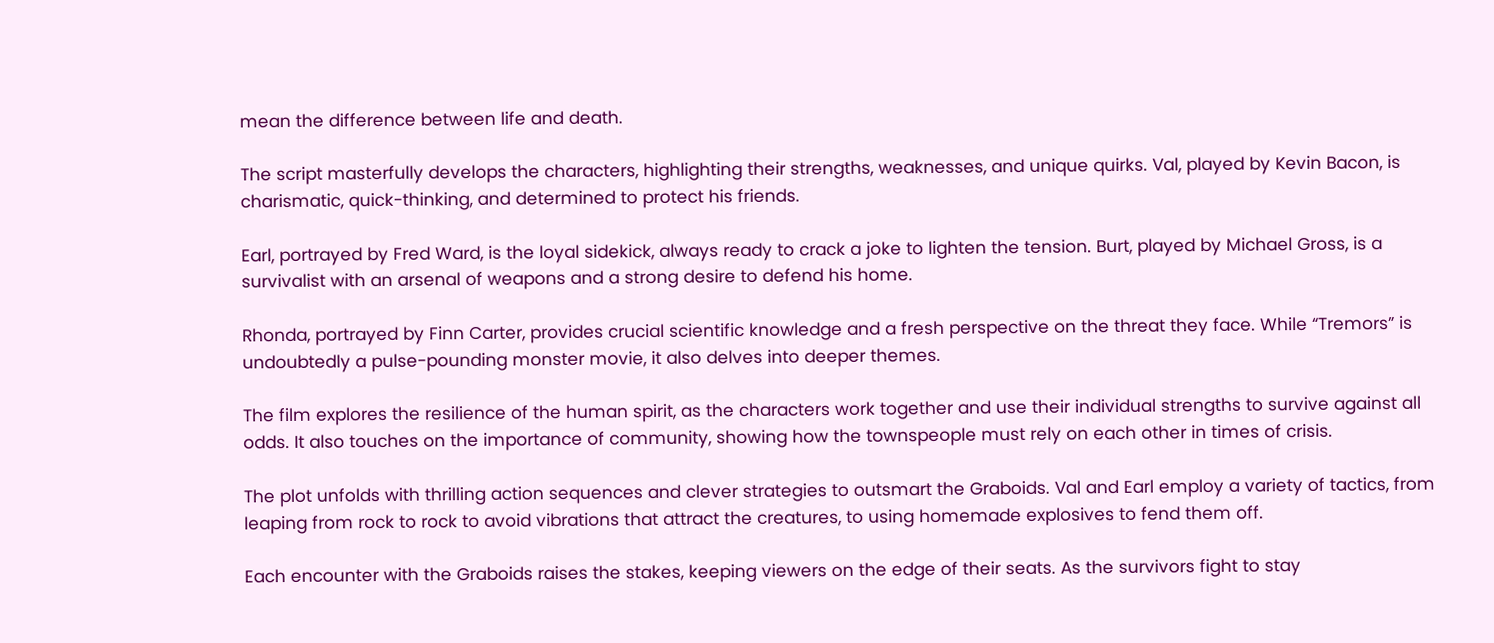mean the difference between life and death.

The script masterfully develops the characters, highlighting their strengths, weaknesses, and unique quirks. Val, played by Kevin Bacon, is charismatic, quick-thinking, and determined to protect his friends.

Earl, portrayed by Fred Ward, is the loyal sidekick, always ready to crack a joke to lighten the tension. Burt, played by Michael Gross, is a survivalist with an arsenal of weapons and a strong desire to defend his home.

Rhonda, portrayed by Finn Carter, provides crucial scientific knowledge and a fresh perspective on the threat they face. While “Tremors” is undoubtedly a pulse-pounding monster movie, it also delves into deeper themes.

The film explores the resilience of the human spirit, as the characters work together and use their individual strengths to survive against all odds. It also touches on the importance of community, showing how the townspeople must rely on each other in times of crisis.

The plot unfolds with thrilling action sequences and clever strategies to outsmart the Graboids. Val and Earl employ a variety of tactics, from leaping from rock to rock to avoid vibrations that attract the creatures, to using homemade explosives to fend them off.

Each encounter with the Graboids raises the stakes, keeping viewers on the edge of their seats. As the survivors fight to stay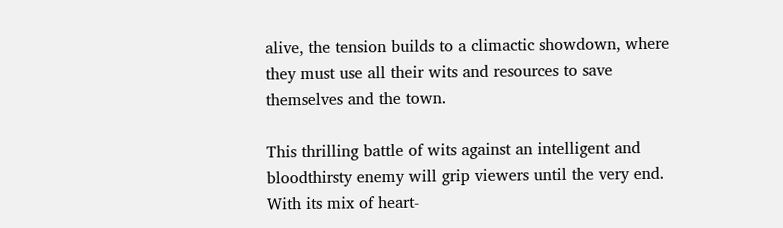alive, the tension builds to a climactic showdown, where they must use all their wits and resources to save themselves and the town.

This thrilling battle of wits against an intelligent and bloodthirsty enemy will grip viewers until the very end. With its mix of heart-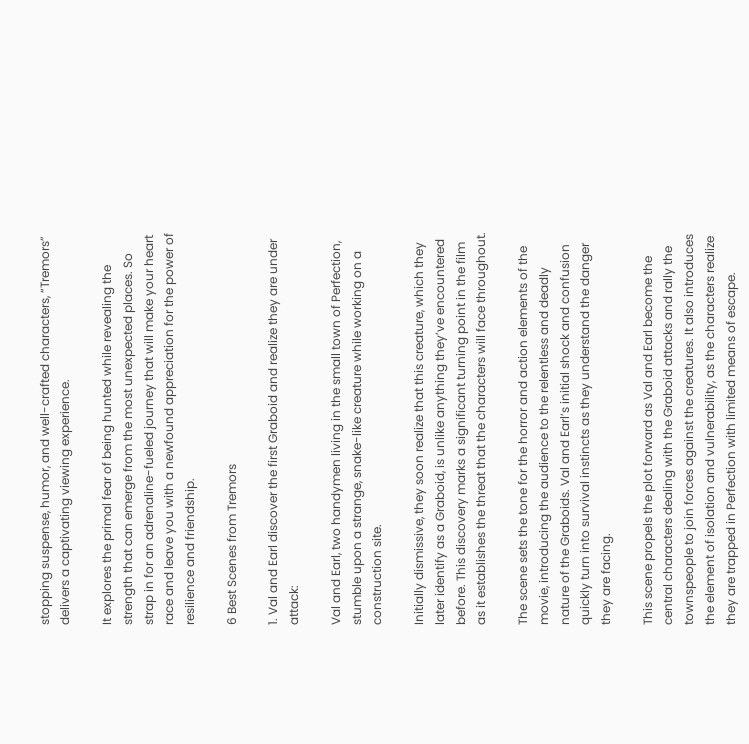stopping suspense, humor, and well-crafted characters, “Tremors” delivers a captivating viewing experience.

It explores the primal fear of being hunted while revealing the strength that can emerge from the most unexpected places. So strap in for an adrenaline-fueled journey that will make your heart race and leave you with a newfound appreciation for the power of resilience and friendship.

6 Best Scenes from Tremors

1. Val and Earl discover the first Graboid and realize they are under attack:

Val and Earl, two handymen living in the small town of Perfection, stumble upon a strange, snake-like creature while working on a construction site.

Initially dismissive, they soon realize that this creature, which they later identify as a Graboid, is unlike anything they’ve encountered before. This discovery marks a significant turning point in the film as it establishes the threat that the characters will face throughout.

The scene sets the tone for the horror and action elements of the movie, introducing the audience to the relentless and deadly nature of the Graboids. Val and Earl’s initial shock and confusion quickly turn into survival instincts as they understand the danger they are facing.

This scene propels the plot forward as Val and Earl become the central characters dealing with the Graboid attacks and rally the townspeople to join forces against the creatures. It also introduces the element of isolation and vulnerability, as the characters realize they are trapped in Perfection with limited means of escape.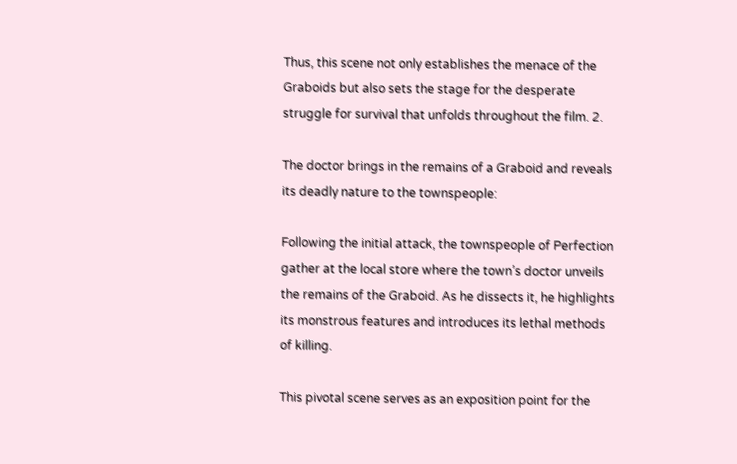Thus, this scene not only establishes the menace of the Graboids but also sets the stage for the desperate struggle for survival that unfolds throughout the film. 2.

The doctor brings in the remains of a Graboid and reveals its deadly nature to the townspeople:

Following the initial attack, the townspeople of Perfection gather at the local store where the town’s doctor unveils the remains of the Graboid. As he dissects it, he highlights its monstrous features and introduces its lethal methods of killing.

This pivotal scene serves as an exposition point for the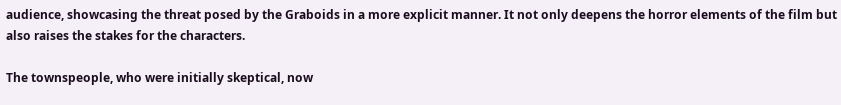audience, showcasing the threat posed by the Graboids in a more explicit manner. It not only deepens the horror elements of the film but also raises the stakes for the characters.

The townspeople, who were initially skeptical, now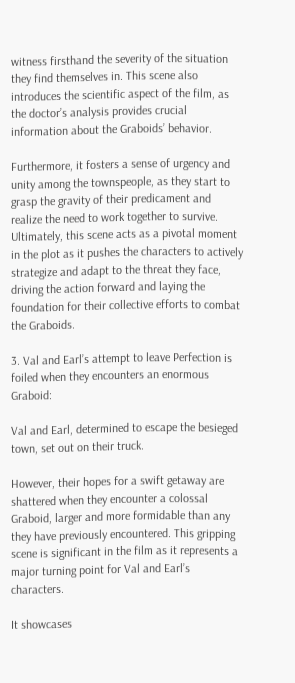witness firsthand the severity of the situation they find themselves in. This scene also introduces the scientific aspect of the film, as the doctor’s analysis provides crucial information about the Graboids’ behavior.

Furthermore, it fosters a sense of urgency and unity among the townspeople, as they start to grasp the gravity of their predicament and realize the need to work together to survive. Ultimately, this scene acts as a pivotal moment in the plot as it pushes the characters to actively strategize and adapt to the threat they face, driving the action forward and laying the foundation for their collective efforts to combat the Graboids.

3. Val and Earl’s attempt to leave Perfection is foiled when they encounters an enormous Graboid:

Val and Earl, determined to escape the besieged town, set out on their truck.

However, their hopes for a swift getaway are shattered when they encounter a colossal Graboid, larger and more formidable than any they have previously encountered. This gripping scene is significant in the film as it represents a major turning point for Val and Earl’s characters.

It showcases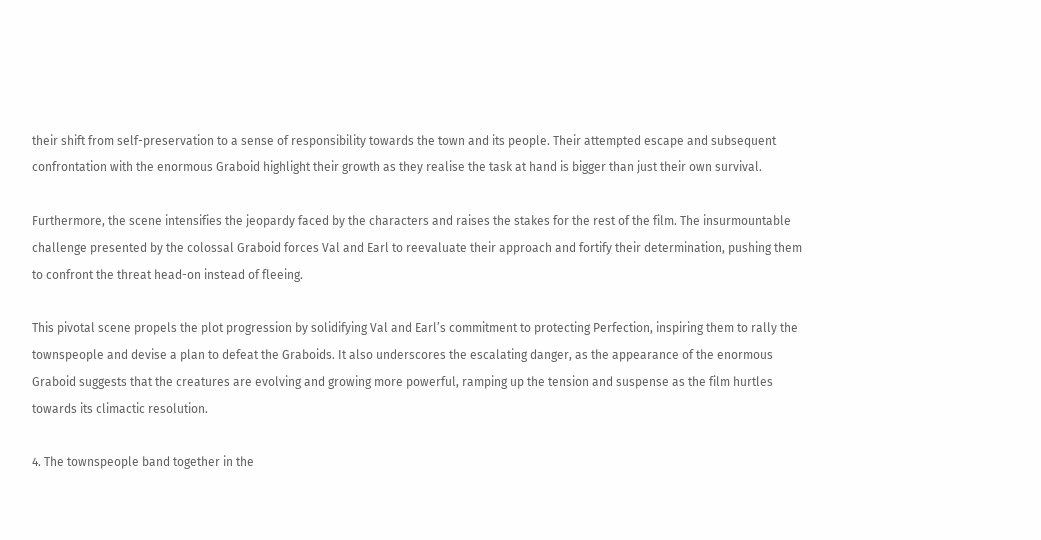their shift from self-preservation to a sense of responsibility towards the town and its people. Their attempted escape and subsequent confrontation with the enormous Graboid highlight their growth as they realise the task at hand is bigger than just their own survival.

Furthermore, the scene intensifies the jeopardy faced by the characters and raises the stakes for the rest of the film. The insurmountable challenge presented by the colossal Graboid forces Val and Earl to reevaluate their approach and fortify their determination, pushing them to confront the threat head-on instead of fleeing.

This pivotal scene propels the plot progression by solidifying Val and Earl’s commitment to protecting Perfection, inspiring them to rally the townspeople and devise a plan to defeat the Graboids. It also underscores the escalating danger, as the appearance of the enormous Graboid suggests that the creatures are evolving and growing more powerful, ramping up the tension and suspense as the film hurtles towards its climactic resolution.

4. The townspeople band together in the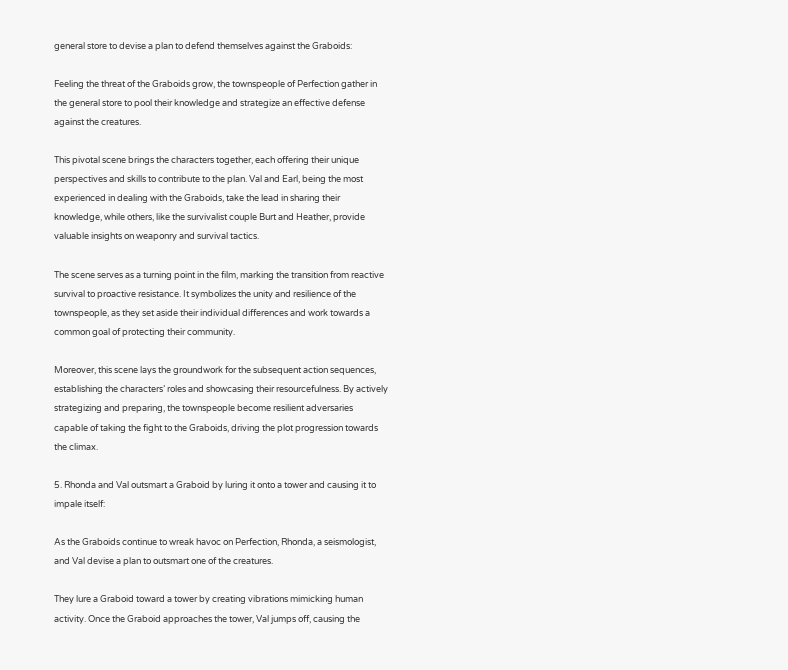general store to devise a plan to defend themselves against the Graboids:

Feeling the threat of the Graboids grow, the townspeople of Perfection gather in the general store to pool their knowledge and strategize an effective defense against the creatures.

This pivotal scene brings the characters together, each offering their unique perspectives and skills to contribute to the plan. Val and Earl, being the most experienced in dealing with the Graboids, take the lead in sharing their knowledge, while others, like the survivalist couple Burt and Heather, provide valuable insights on weaponry and survival tactics.

The scene serves as a turning point in the film, marking the transition from reactive survival to proactive resistance. It symbolizes the unity and resilience of the townspeople, as they set aside their individual differences and work towards a common goal of protecting their community.

Moreover, this scene lays the groundwork for the subsequent action sequences, establishing the characters’ roles and showcasing their resourcefulness. By actively strategizing and preparing, the townspeople become resilient adversaries capable of taking the fight to the Graboids, driving the plot progression towards the climax.

5. Rhonda and Val outsmart a Graboid by luring it onto a tower and causing it to impale itself:

As the Graboids continue to wreak havoc on Perfection, Rhonda, a seismologist, and Val devise a plan to outsmart one of the creatures.

They lure a Graboid toward a tower by creating vibrations mimicking human activity. Once the Graboid approaches the tower, Val jumps off, causing the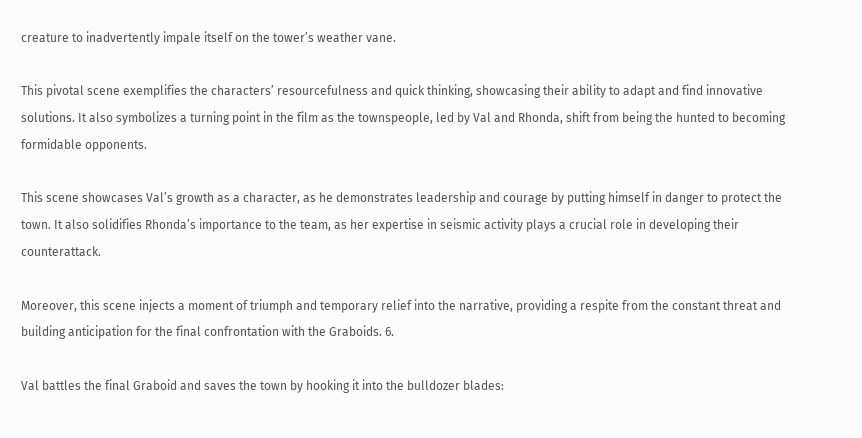creature to inadvertently impale itself on the tower’s weather vane.

This pivotal scene exemplifies the characters’ resourcefulness and quick thinking, showcasing their ability to adapt and find innovative solutions. It also symbolizes a turning point in the film as the townspeople, led by Val and Rhonda, shift from being the hunted to becoming formidable opponents.

This scene showcases Val’s growth as a character, as he demonstrates leadership and courage by putting himself in danger to protect the town. It also solidifies Rhonda’s importance to the team, as her expertise in seismic activity plays a crucial role in developing their counterattack.

Moreover, this scene injects a moment of triumph and temporary relief into the narrative, providing a respite from the constant threat and building anticipation for the final confrontation with the Graboids. 6.

Val battles the final Graboid and saves the town by hooking it into the bulldozer blades: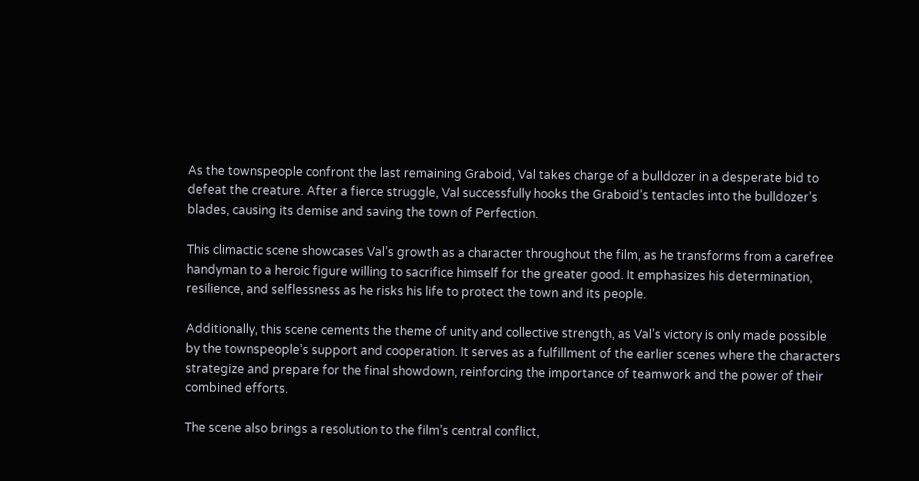As the townspeople confront the last remaining Graboid, Val takes charge of a bulldozer in a desperate bid to defeat the creature. After a fierce struggle, Val successfully hooks the Graboid’s tentacles into the bulldozer’s blades, causing its demise and saving the town of Perfection.

This climactic scene showcases Val’s growth as a character throughout the film, as he transforms from a carefree handyman to a heroic figure willing to sacrifice himself for the greater good. It emphasizes his determination, resilience, and selflessness as he risks his life to protect the town and its people.

Additionally, this scene cements the theme of unity and collective strength, as Val’s victory is only made possible by the townspeople’s support and cooperation. It serves as a fulfillment of the earlier scenes where the characters strategize and prepare for the final showdown, reinforcing the importance of teamwork and the power of their combined efforts.

The scene also brings a resolution to the film’s central conflict,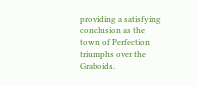providing a satisfying conclusion as the town of Perfection triumphs over the Graboids.